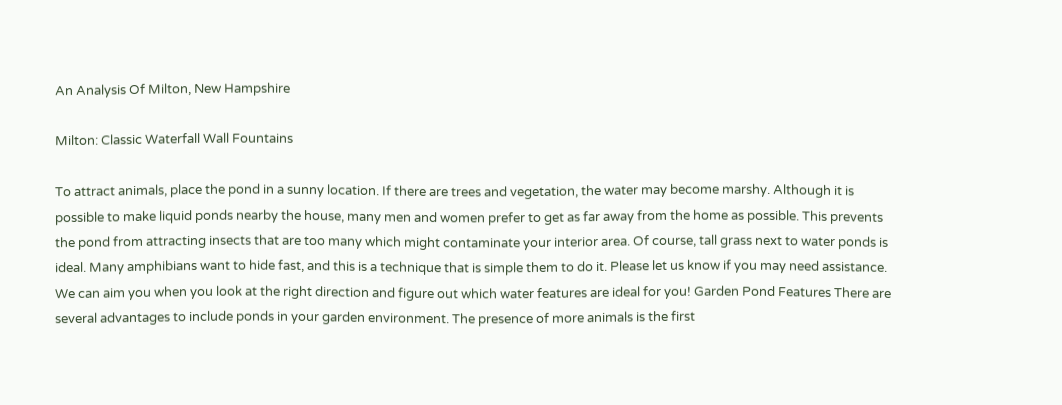An Analysis Of Milton, New Hampshire

Milton: Classic Waterfall Wall Fountains

To attract animals, place the pond in a sunny location. If there are trees and vegetation, the water may become marshy. Although it is possible to make liquid ponds nearby the house, many men and women prefer to get as far away from the home as possible. This prevents the pond from attracting insects that are too many which might contaminate your interior area. Of course, tall grass next to water ponds is ideal. Many amphibians want to hide fast, and this is a technique that is simple them to do it. Please let us know if you may need assistance. We can aim you when you look at the right direction and figure out which water features are ideal for you! Garden Pond Features There are several advantages to include ponds in your garden environment. The presence of more animals is the first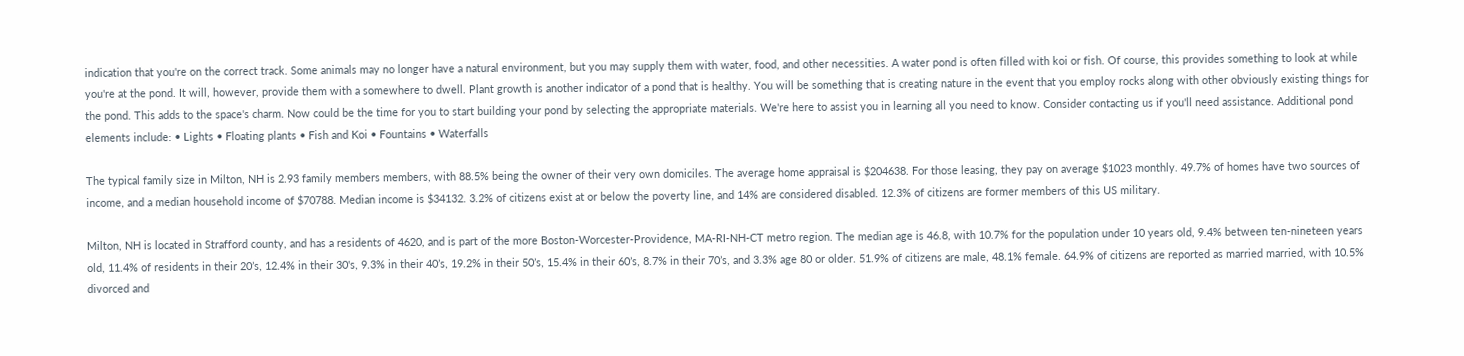indication that you're on the correct track. Some animals may no longer have a natural environment, but you may supply them with water, food, and other necessities. A water pond is often filled with koi or fish. Of course, this provides something to look at while you're at the pond. It will, however, provide them with a somewhere to dwell. Plant growth is another indicator of a pond that is healthy. You will be something that is creating nature in the event that you employ rocks along with other obviously existing things for the pond. This adds to the space's charm. Now could be the time for you to start building your pond by selecting the appropriate materials. We're here to assist you in learning all you need to know. Consider contacting us if you'll need assistance. Additional pond elements include: • Lights • Floating plants • Fish and Koi • Fountains • Waterfalls

The typical family size in Milton, NH is 2.93 family members members, with 88.5% being the owner of their very own domiciles. The average home appraisal is $204638. For those leasing, they pay on average $1023 monthly. 49.7% of homes have two sources of income, and a median household income of $70788. Median income is $34132. 3.2% of citizens exist at or below the poverty line, and 14% are considered disabled. 12.3% of citizens are former members of this US military.

Milton, NH is located in Strafford county, and has a residents of 4620, and is part of the more Boston-Worcester-Providence, MA-RI-NH-CT metro region. The median age is 46.8, with 10.7% for the population under 10 years old, 9.4% between ten-nineteen years old, 11.4% of residents in their 20’s, 12.4% in their 30's, 9.3% in their 40’s, 19.2% in their 50’s, 15.4% in their 60’s, 8.7% in their 70’s, and 3.3% age 80 or older. 51.9% of citizens are male, 48.1% female. 64.9% of citizens are reported as married married, with 10.5% divorced and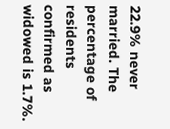22.9% never married. The percentage of residents confirmed as widowed is 1.7%.